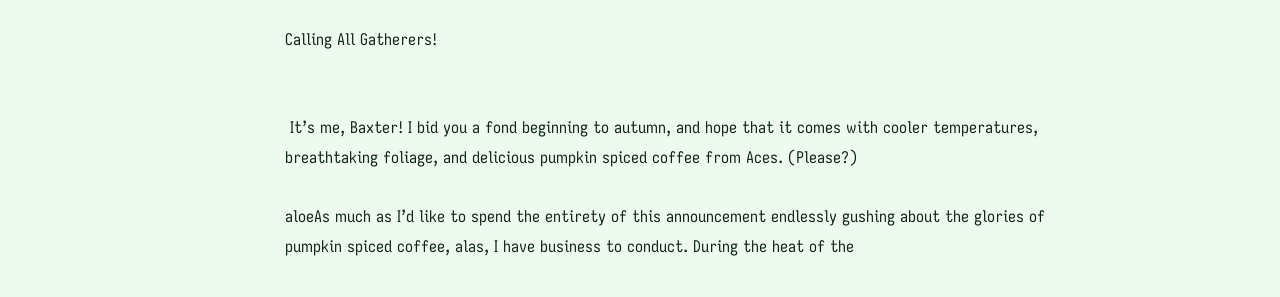Calling All Gatherers!


 It’s me, Baxter! I bid you a fond beginning to autumn, and hope that it comes with cooler temperatures, breathtaking foliage, and delicious pumpkin spiced coffee from Aces. (Please?)

aloeAs much as I’d like to spend the entirety of this announcement endlessly gushing about the glories of pumpkin spiced coffee, alas, I have business to conduct. During the heat of the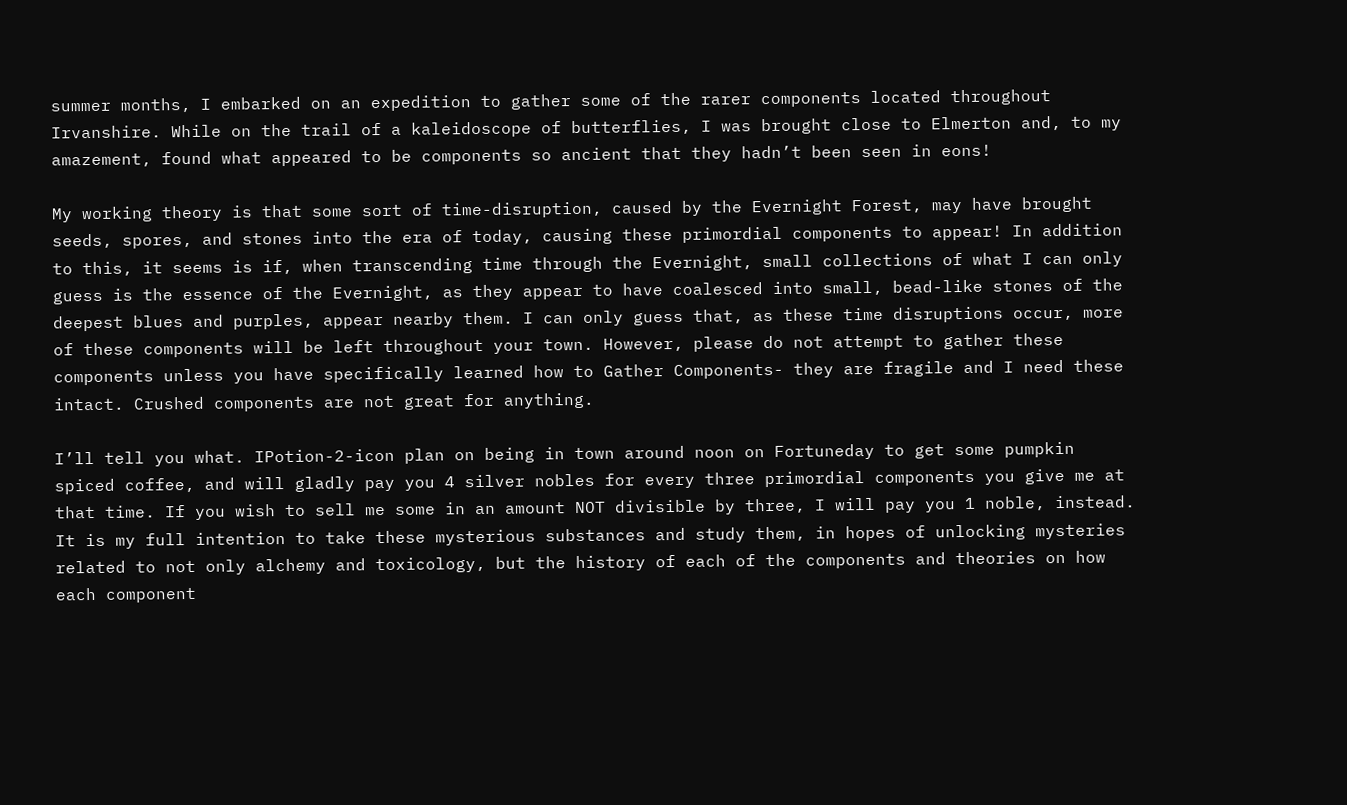summer months, I embarked on an expedition to gather some of the rarer components located throughout Irvanshire. While on the trail of a kaleidoscope of butterflies, I was brought close to Elmerton and, to my amazement, found what appeared to be components so ancient that they hadn’t been seen in eons!

My working theory is that some sort of time-disruption, caused by the Evernight Forest, may have brought seeds, spores, and stones into the era of today, causing these primordial components to appear! In addition to this, it seems is if, when transcending time through the Evernight, small collections of what I can only guess is the essence of the Evernight, as they appear to have coalesced into small, bead-like stones of the deepest blues and purples, appear nearby them. I can only guess that, as these time disruptions occur, more of these components will be left throughout your town. However, please do not attempt to gather these components unless you have specifically learned how to Gather Components- they are fragile and I need these intact. Crushed components are not great for anything.

I’ll tell you what. IPotion-2-icon plan on being in town around noon on Fortuneday to get some pumpkin spiced coffee, and will gladly pay you 4 silver nobles for every three primordial components you give me at that time. If you wish to sell me some in an amount NOT divisible by three, I will pay you 1 noble, instead.  It is my full intention to take these mysterious substances and study them, in hopes of unlocking mysteries related to not only alchemy and toxicology, but the history of each of the components and theories on how each component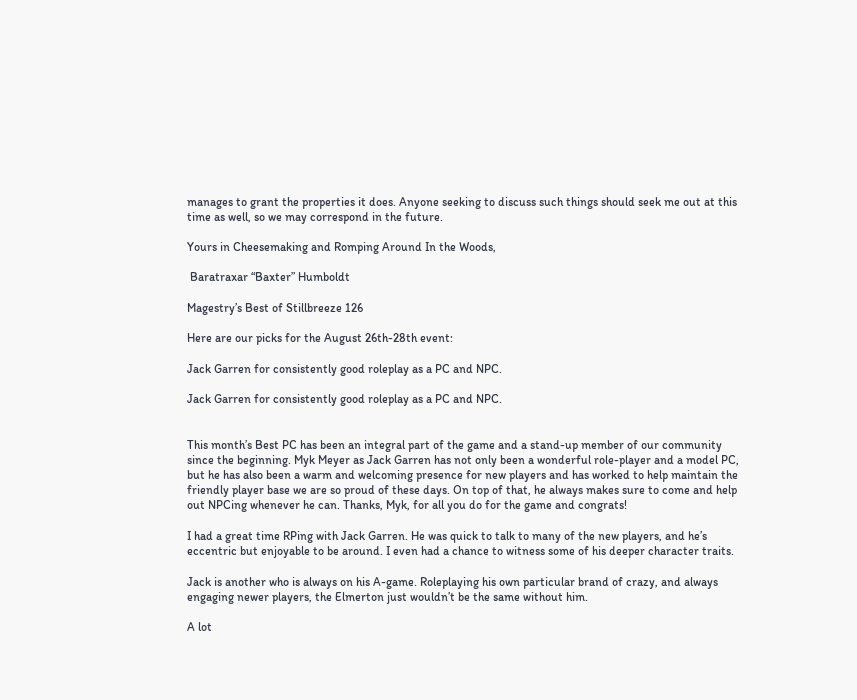manages to grant the properties it does. Anyone seeking to discuss such things should seek me out at this time as well, so we may correspond in the future.

Yours in Cheesemaking and Romping Around In the Woods,

 Baratraxar “Baxter” Humboldt

Magestry’s Best of Stillbreeze 126

Here are our picks for the August 26th-28th event:

Jack Garren for consistently good roleplay as a PC and NPC.

Jack Garren for consistently good roleplay as a PC and NPC.


This month’s Best PC has been an integral part of the game and a stand-up member of our community since the beginning. Myk Meyer as Jack Garren has not only been a wonderful role-player and a model PC, but he has also been a warm and welcoming presence for new players and has worked to help maintain the friendly player base we are so proud of these days. On top of that, he always makes sure to come and help out NPCing whenever he can. Thanks, Myk, for all you do for the game and congrats!

I had a great time RPing with Jack Garren. He was quick to talk to many of the new players, and he’s eccentric but enjoyable to be around. I even had a chance to witness some of his deeper character traits.

Jack is another who is always on his A-game. Roleplaying his own particular brand of crazy, and always engaging newer players, the Elmerton just wouldn’t be the same without him.

A lot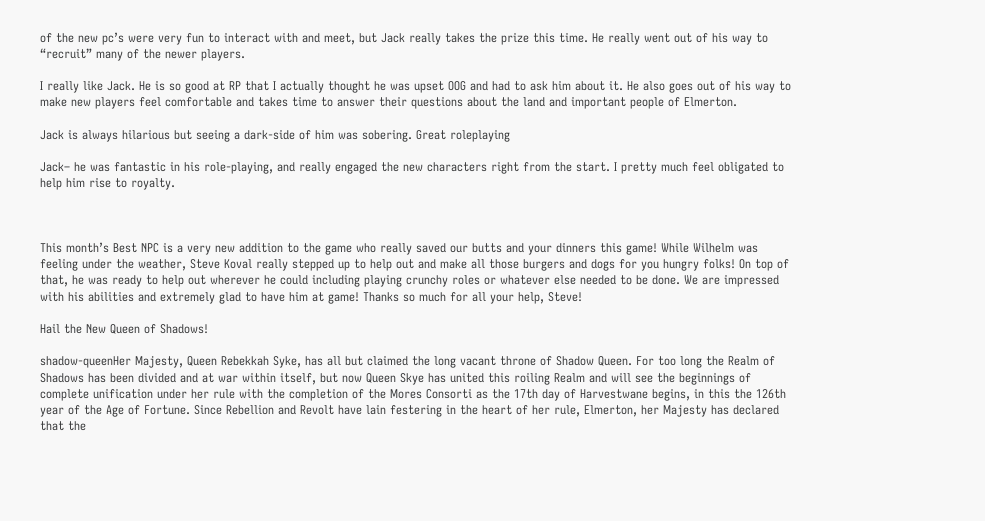of the new pc’s were very fun to interact with and meet, but Jack really takes the prize this time. He really went out of his way to “recruit” many of the newer players.

I really like Jack. He is so good at RP that I actually thought he was upset OOG and had to ask him about it. He also goes out of his way to make new players feel comfortable and takes time to answer their questions about the land and important people of Elmerton.

Jack is always hilarious but seeing a dark-side of him was sobering. Great roleplaying

Jack– he was fantastic in his role-playing, and really engaged the new characters right from the start. I pretty much feel obligated to help him rise to royalty.



This month’s Best NPC is a very new addition to the game who really saved our butts and your dinners this game! While Wilhelm was feeling under the weather, Steve Koval really stepped up to help out and make all those burgers and dogs for you hungry folks! On top of that, he was ready to help out wherever he could including playing crunchy roles or whatever else needed to be done. We are impressed with his abilities and extremely glad to have him at game! Thanks so much for all your help, Steve!

Hail the New Queen of Shadows!

shadow-queenHer Majesty, Queen Rebekkah Syke, has all but claimed the long vacant throne of Shadow Queen. For too long the Realm of Shadows has been divided and at war within itself, but now Queen Skye has united this roiling Realm and will see the beginnings of complete unification under her rule with the completion of the Mores Consorti as the 17th day of Harvestwane begins, in this the 126th year of the Age of Fortune. Since Rebellion and Revolt have lain festering in the heart of her rule, Elmerton, her Majesty has declared that the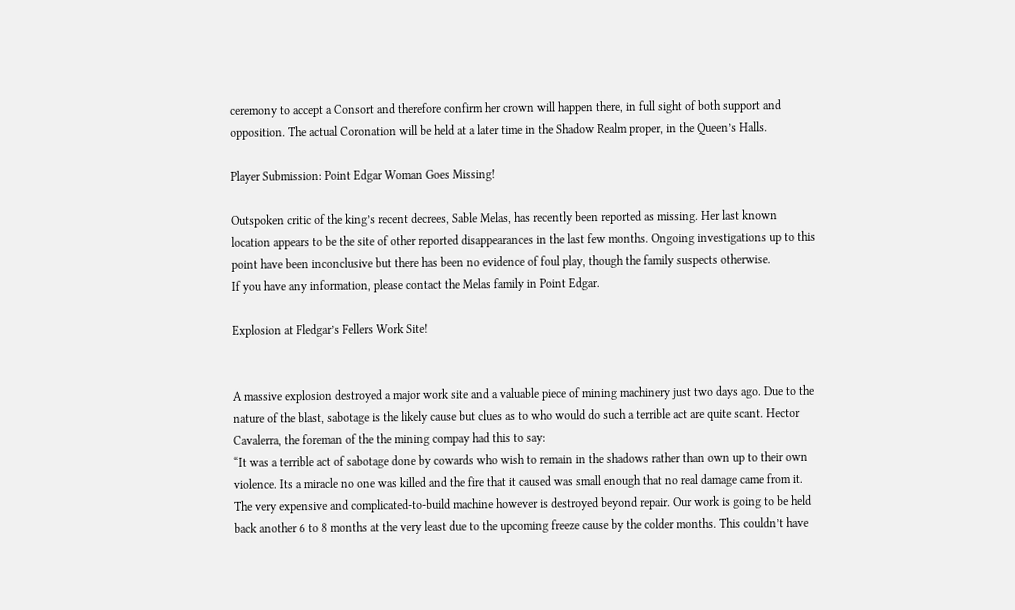ceremony to accept a Consort and therefore confirm her crown will happen there, in full sight of both support and opposition. The actual Coronation will be held at a later time in the Shadow Realm proper, in the Queen’s Halls.

Player Submission: Point Edgar Woman Goes Missing!

Outspoken critic of the king’s recent decrees, Sable Melas, has recently been reported as missing. Her last known location appears to be the site of other reported disappearances in the last few months. Ongoing investigations up to this point have been inconclusive but there has been no evidence of foul play, though the family suspects otherwise.
If you have any information, please contact the Melas family in Point Edgar.

Explosion at Fledgar’s Fellers Work Site!


A massive explosion destroyed a major work site and a valuable piece of mining machinery just two days ago. Due to the nature of the blast, sabotage is the likely cause but clues as to who would do such a terrible act are quite scant. Hector Cavalerra, the foreman of the the mining compay had this to say:
“It was a terrible act of sabotage done by cowards who wish to remain in the shadows rather than own up to their own violence. Its a miracle no one was killed and the fire that it caused was small enough that no real damage came from it. The very expensive and complicated-to-build machine however is destroyed beyond repair. Our work is going to be held back another 6 to 8 months at the very least due to the upcoming freeze cause by the colder months. This couldn’t have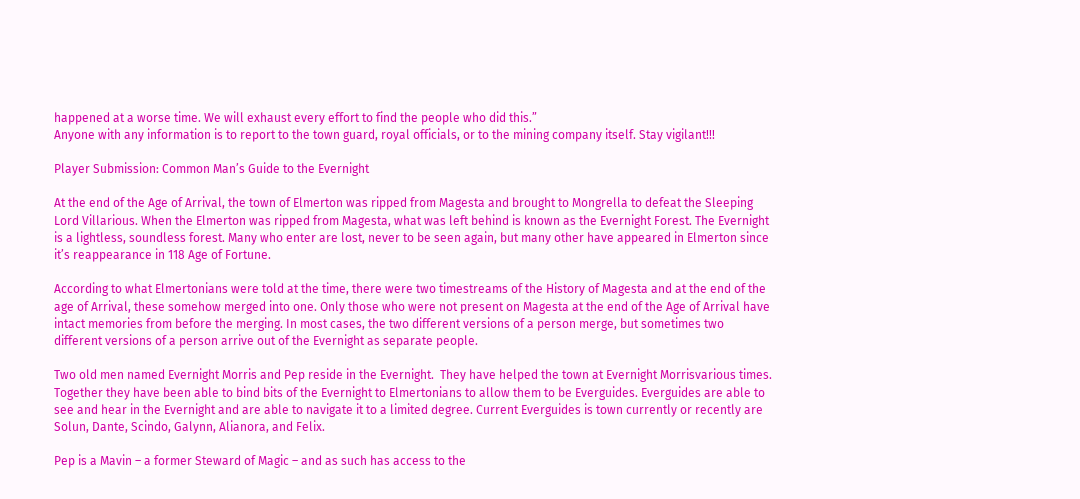happened at a worse time. We will exhaust every effort to find the people who did this.”
Anyone with any information is to report to the town guard, royal officials, or to the mining company itself. Stay vigilant!!!

Player Submission: Common Man’s Guide to the Evernight

At the end of the Age of Arrival, the town of Elmerton was ripped from Magesta and brought to Mongrella to defeat the Sleeping Lord Villarious. When the Elmerton was ripped from Magesta, what was left behind is known as the Evernight Forest. The Evernight is a lightless, soundless forest. Many who enter are lost, never to be seen again, but many other have appeared in Elmerton since it’s reappearance in 118 Age of Fortune.

According to what Elmertonians were told at the time, there were two timestreams of the History of Magesta and at the end of the age of Arrival, these somehow merged into one. Only those who were not present on Magesta at the end of the Age of Arrival have intact memories from before the merging. In most cases, the two different versions of a person merge, but sometimes two different versions of a person arrive out of the Evernight as separate people.

Two old men named Evernight Morris and Pep reside in the Evernight.  They have helped the town at Evernight Morrisvarious times. Together they have been able to bind bits of the Evernight to Elmertonians to allow them to be Everguides. Everguides are able to see and hear in the Evernight and are able to navigate it to a limited degree. Current Everguides is town currently or recently are Solun, Dante, Scindo, Galynn, Alianora, and Felix.

Pep is a Mavin – a former Steward of Magic – and as such has access to the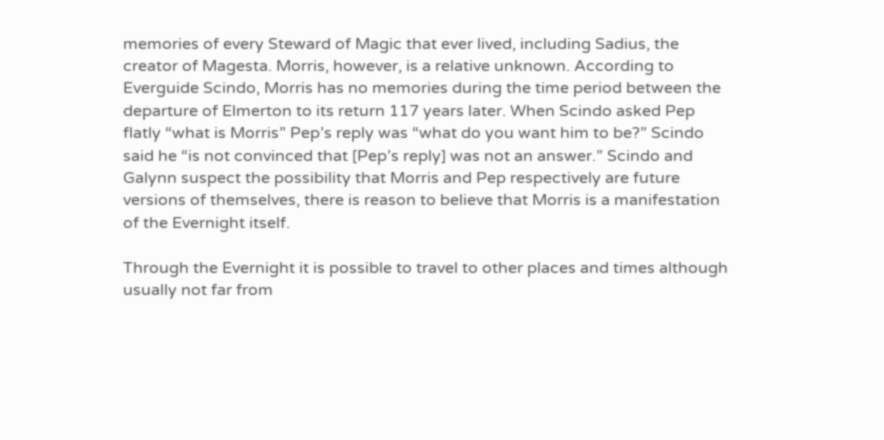memories of every Steward of Magic that ever lived, including Sadius, the creator of Magesta. Morris, however, is a relative unknown. According to Everguide Scindo, Morris has no memories during the time period between the departure of Elmerton to its return 117 years later. When Scindo asked Pep flatly “what is Morris” Pep’s reply was “what do you want him to be?” Scindo said he “is not convinced that [Pep’s reply] was not an answer.” Scindo and Galynn suspect the possibility that Morris and Pep respectively are future versions of themselves, there is reason to believe that Morris is a manifestation of the Evernight itself.

Through the Evernight it is possible to travel to other places and times although usually not far from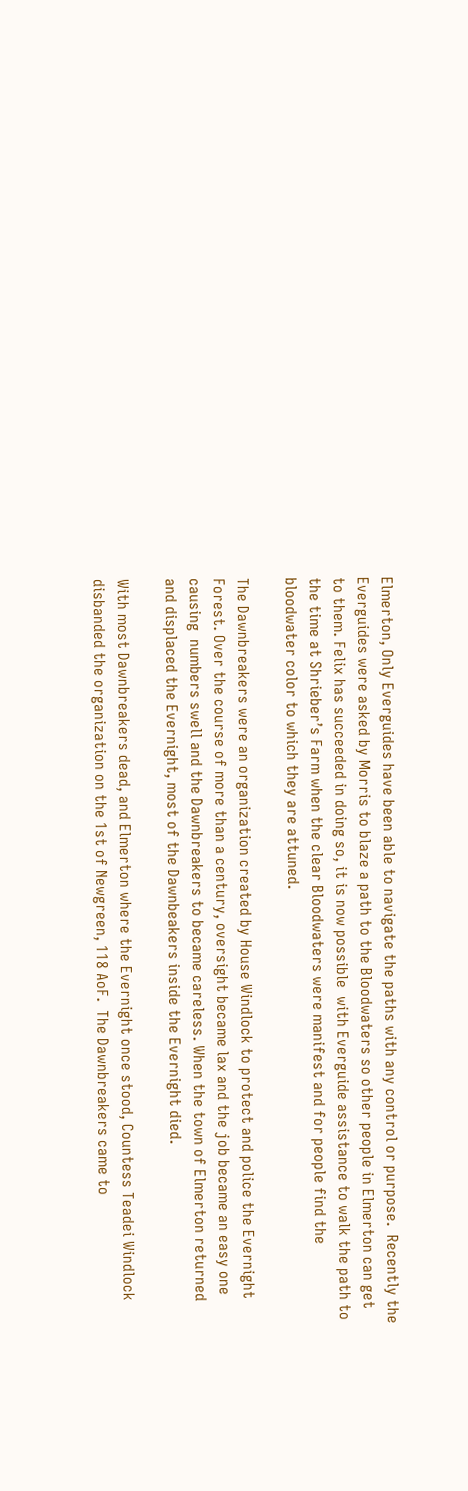Elmerton, Only Everguides have been able to navigate the paths with any control or purpose.  Recently the Everguides were asked by Morris to blaze a path to the Bloodwaters so other people in Elmerton can get to them. Felix has succeeded in doing so, it is now possible  with Everguide assistance to walk the path to the time at Shrieber’s Farm when the clear Bloodwaters were manifest and for people find the bloodwater color to which they are attuned.

The Dawnbreakers were an organization created by House Windlock to protect and police the Evernight Forest. Over the course of more than a century, oversight became lax and the job became an easy one causing  numbers swell and the Dawnbreakers to became careless. When the town of Elmerton returned and displaced the Evernight, most of the Dawnbeakers inside the Evernight died.

With most Dawnbreakers dead, and Elmerton where the Evernight once stood, Countess Teadei Windlock disbanded the organization on the 1st of Newgreen, 118 AoF.  The Dawnbreakers came to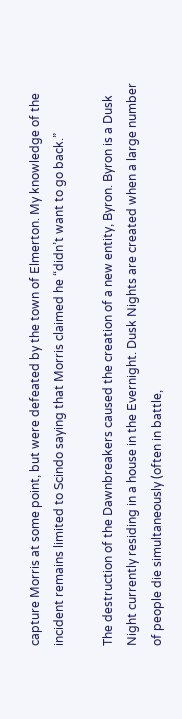capture Morris at some point, but were defeated by the town of Elmerton. My knowledge of the incident remains limited to Scindo saying that Morris claimed he “didn’t want to go back.”

The destruction of the Dawnbreakers caused the creation of a new entity, Byron. Byron is a Dusk Night currently residing in a house in the Evernight. Dusk Nights are created when a large number of people die simultaneously (often in battle,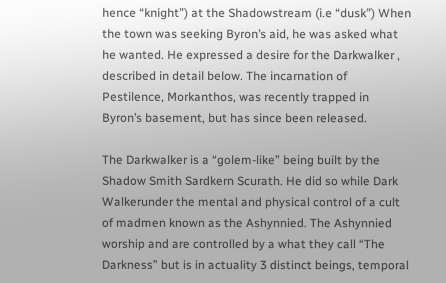hence “knight”) at the Shadowstream (i.e “dusk”) When the town was seeking Byron’s aid, he was asked what he wanted. He expressed a desire for the Darkwalker , described in detail below. The incarnation of Pestilence, Morkanthos, was recently trapped in Byron’s basement, but has since been released.

The Darkwalker is a “golem-like” being built by the Shadow Smith Sardkern Scurath. He did so while Dark Walkerunder the mental and physical control of a cult of madmen known as the Ashynnied. The Ashynnied worship and are controlled by a what they call “The Darkness” but is in actuality 3 distinct beings, temporal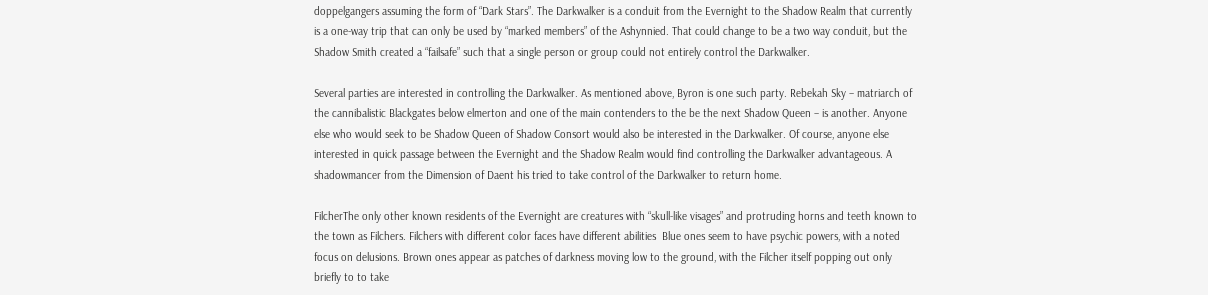doppelgangers assuming the form of “Dark Stars”. The Darkwalker is a conduit from the Evernight to the Shadow Realm that currently is a one-way trip that can only be used by “marked members” of the Ashynnied. That could change to be a two way conduit, but the Shadow Smith created a “failsafe” such that a single person or group could not entirely control the Darkwalker.

Several parties are interested in controlling the Darkwalker. As mentioned above, Byron is one such party. Rebekah Sky – matriarch of the cannibalistic Blackgates below elmerton and one of the main contenders to the be the next Shadow Queen – is another. Anyone else who would seek to be Shadow Queen of Shadow Consort would also be interested in the Darkwalker. Of course, anyone else interested in quick passage between the Evernight and the Shadow Realm would find controlling the Darkwalker advantageous. A shadowmancer from the Dimension of Daent his tried to take control of the Darkwalker to return home.

FilcherThe only other known residents of the Evernight are creatures with “skull-like visages” and protruding horns and teeth known to the town as Filchers. Filchers with different color faces have different abilities  Blue ones seem to have psychic powers, with a noted focus on delusions. Brown ones appear as patches of darkness moving low to the ground, with the Filcher itself popping out only briefly to to take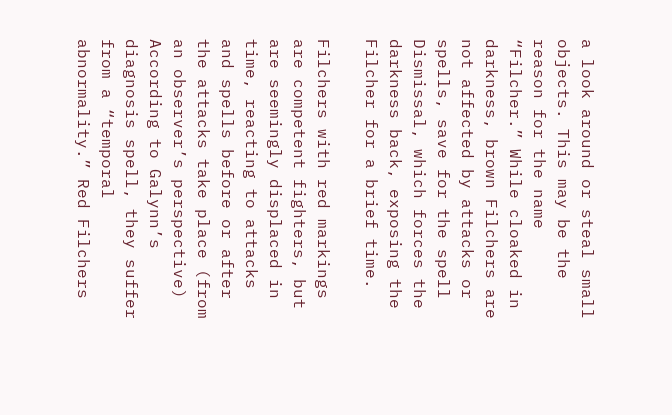a look around or steal small objects. This may be the reason for the name “Filcher.” While cloaked in darkness, brown Filchers are not affected by attacks or spells, save for the spell Dismissal, which forces the darkness back, exposing the Filcher for a brief time.

Filchers with red markings are competent fighters, but are seemingly displaced in time, reacting to attacks and spells before or after the attacks take place (from an observer’s perspective) According to Galynn’s diagnosis spell, they suffer from a “temporal abnormality.” Red Filchers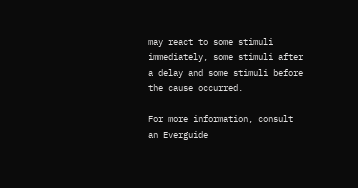may react to some stimuli immediately, some stimuli after a delay and some stimuli before the cause occurred.

For more information, consult an Everguide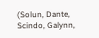(Solun, Dante, Scindo, Galynn,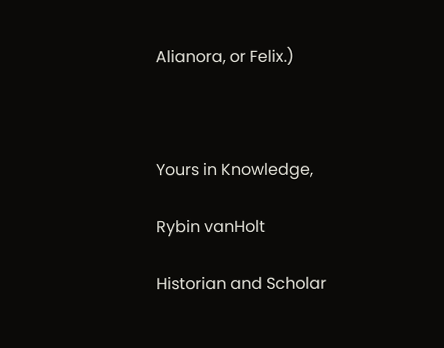Alianora, or Felix.)



Yours in Knowledge,

Rybin vanHolt

Historian and Scholar